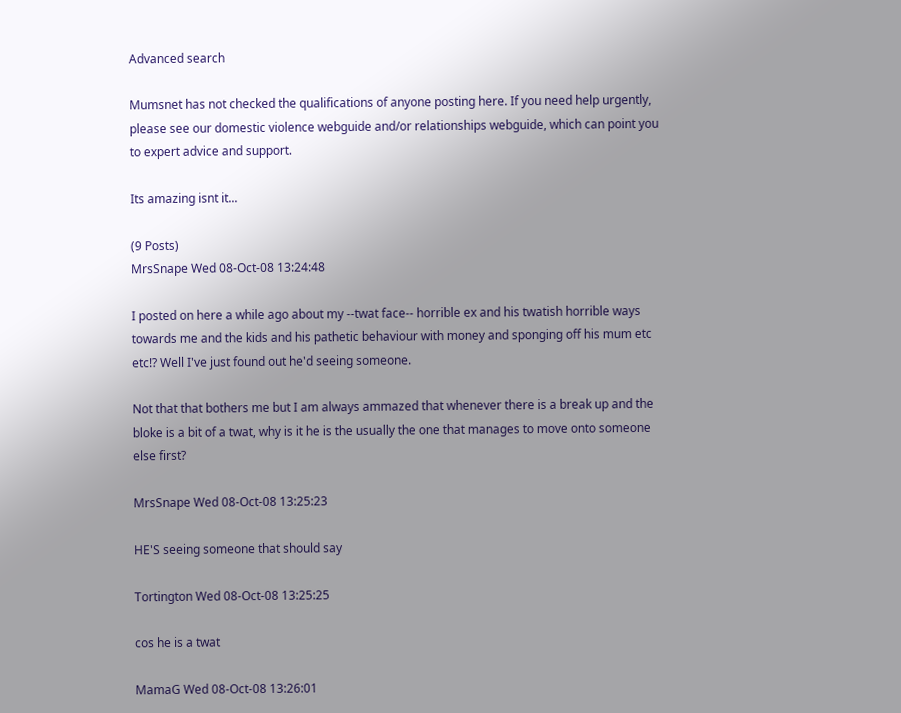Advanced search

Mumsnet has not checked the qualifications of anyone posting here. If you need help urgently, please see our domestic violence webguide and/or relationships webguide, which can point you to expert advice and support.

Its amazing isnt it...

(9 Posts)
MrsSnape Wed 08-Oct-08 13:24:48

I posted on here a while ago about my --twat face-- horrible ex and his twatish horrible ways towards me and the kids and his pathetic behaviour with money and sponging off his mum etc etc!? Well I've just found out he'd seeing someone.

Not that that bothers me but I am always ammazed that whenever there is a break up and the bloke is a bit of a twat, why is it he is the usually the one that manages to move onto someone else first?

MrsSnape Wed 08-Oct-08 13:25:23

HE'S seeing someone that should say

Tortington Wed 08-Oct-08 13:25:25

cos he is a twat

MamaG Wed 08-Oct-08 13:26:01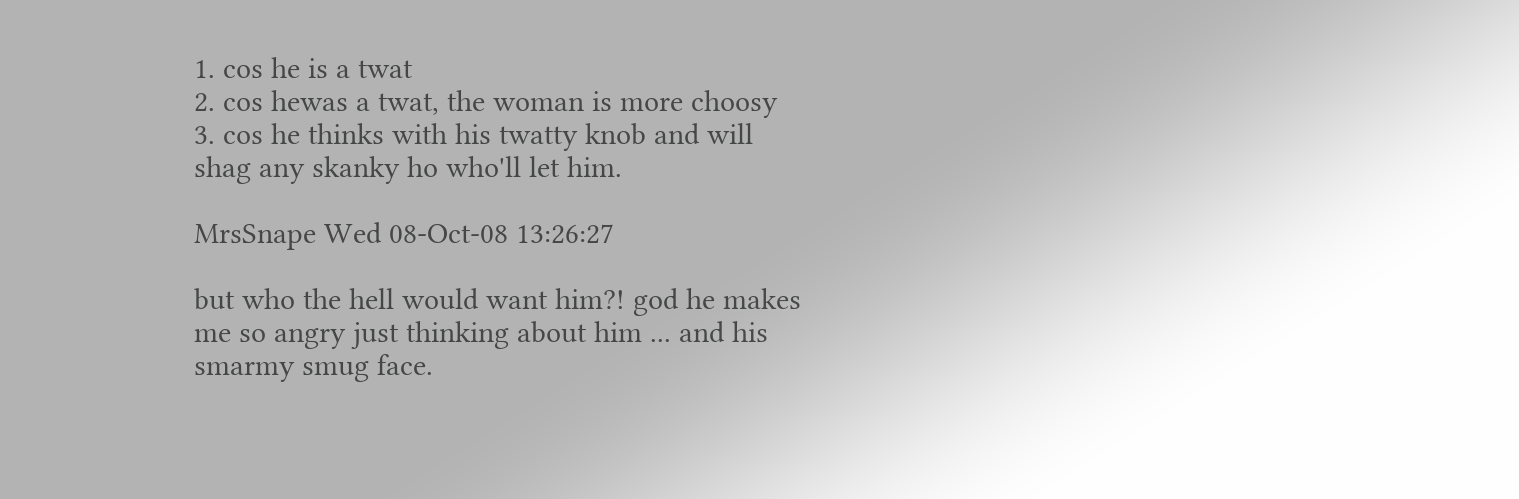1. cos he is a twat
2. cos hewas a twat, the woman is more choosy
3. cos he thinks with his twatty knob and will shag any skanky ho who'll let him.

MrsSnape Wed 08-Oct-08 13:26:27

but who the hell would want him?! god he makes me so angry just thinking about him ... and his smarmy smug face.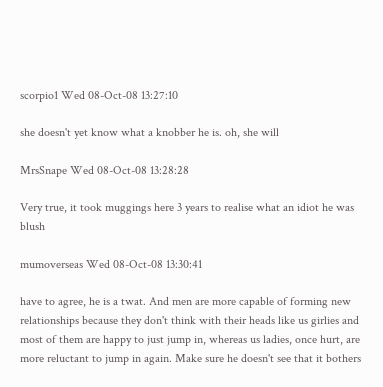scorpio1 Wed 08-Oct-08 13:27:10

she doesn't yet know what a knobber he is. oh, she will

MrsSnape Wed 08-Oct-08 13:28:28

Very true, it took muggings here 3 years to realise what an idiot he was blush

mumoverseas Wed 08-Oct-08 13:30:41

have to agree, he is a twat. And men are more capable of forming new relationships because they don't think with their heads like us girlies and most of them are happy to just jump in, whereas us ladies, once hurt, are more reluctant to jump in again. Make sure he doesn't see that it bothers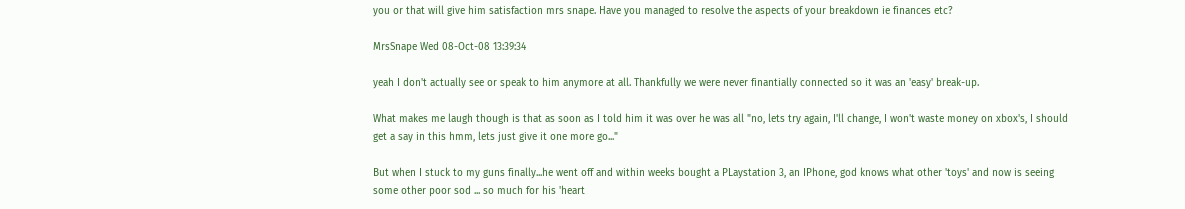you or that will give him satisfaction mrs snape. Have you managed to resolve the aspects of your breakdown ie finances etc?

MrsSnape Wed 08-Oct-08 13:39:34

yeah I don't actually see or speak to him anymore at all. Thankfully we were never finantially connected so it was an 'easy' break-up.

What makes me laugh though is that as soon as I told him it was over he was all "no, lets try again, I'll change, I won't waste money on xbox's, I should get a say in this hmm, lets just give it one more go..."

But when I stuck to my guns finally...he went off and within weeks bought a PLaystation 3, an IPhone, god knows what other 'toys' and now is seeing some other poor sod ... so much for his 'heart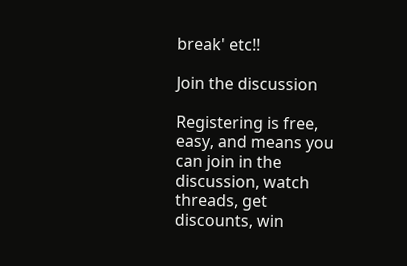break' etc!!

Join the discussion

Registering is free, easy, and means you can join in the discussion, watch threads, get discounts, win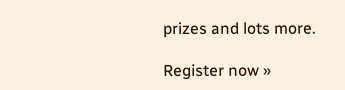prizes and lots more.

Register now »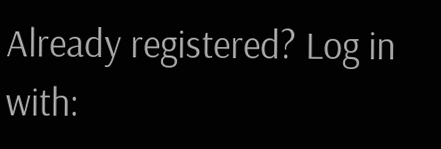Already registered? Log in with: